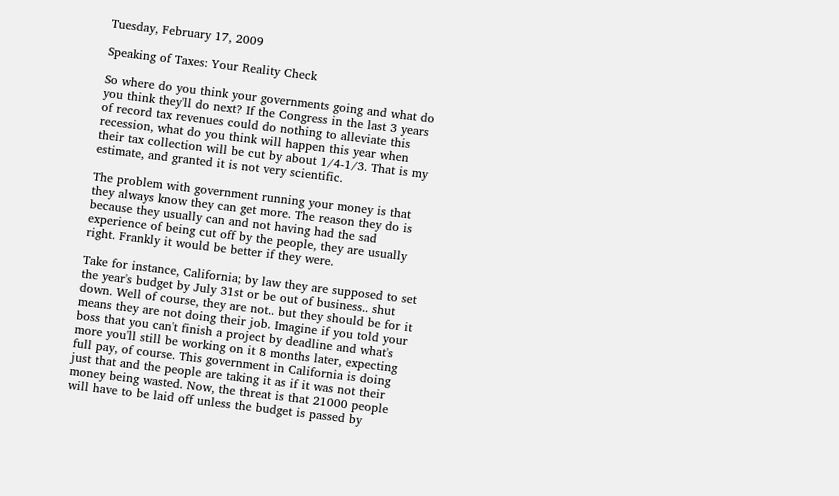Tuesday, February 17, 2009

Speaking of Taxes: Your Reality Check

So where do you think your governments going and what do you think they'll do next? If the Congress in the last 3 years of record tax revenues could do nothing to alleviate this recession, what do you think will happen this year when their tax collection will be cut by about 1/4-1/3. That is my estimate, and granted it is not very scientific.

The problem with government running your money is that they always know they can get more. The reason they do is because they usually can and not having had the sad experience of being cut off by the people, they are usually right. Frankly it would be better if they were.

Take for instance, California; by law they are supposed to set the year's budget by July 31st or be out of business.. shut down. Well of course, they are not.. but they should be for it means they are not doing their job. Imagine if you told your boss that you can't finish a project by deadline and what's more you'll still be working on it 8 months later, expecting full pay, of course. This government in California is doing just that and the people are taking it as if it was not their money being wasted. Now, the threat is that 21000 people will have to be laid off unless the budget is passed by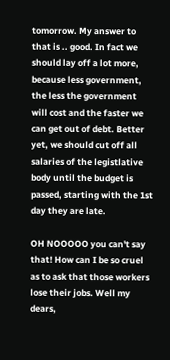tomorrow. My answer to that is .. good. In fact we should lay off a lot more, because less government, the less the government will cost and the faster we can get out of debt. Better yet, we should cut off all salaries of the legistlative body until the budget is passed, starting with the 1st day they are late.

OH NOOOOO you can't say that! How can I be so cruel as to ask that those workers lose their jobs. Well my dears,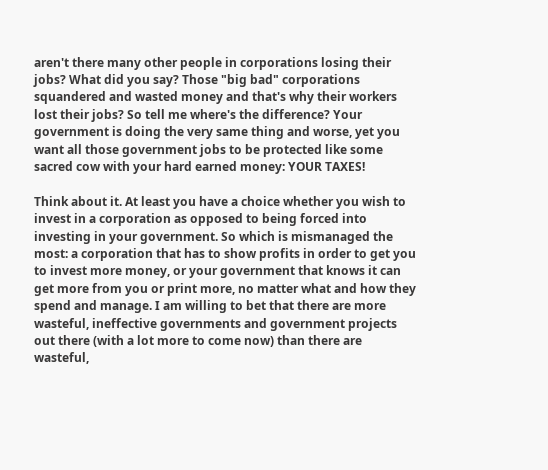aren't there many other people in corporations losing their jobs? What did you say? Those "big bad" corporations squandered and wasted money and that's why their workers lost their jobs? So tell me where's the difference? Your government is doing the very same thing and worse, yet you want all those government jobs to be protected like some sacred cow with your hard earned money: YOUR TAXES!

Think about it. At least you have a choice whether you wish to invest in a corporation as opposed to being forced into investing in your government. So which is mismanaged the most: a corporation that has to show profits in order to get you to invest more money, or your government that knows it can get more from you or print more, no matter what and how they spend and manage. I am willing to bet that there are more wasteful, ineffective governments and government projects out there (with a lot more to come now) than there are wasteful,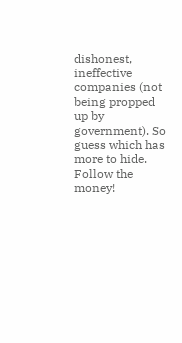dishonest, ineffective companies (not being propped up by government). So guess which has more to hide. Follow the money!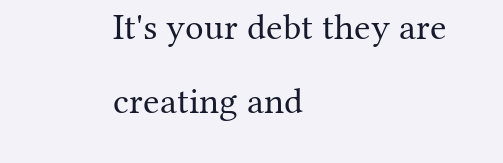It's your debt they are creating and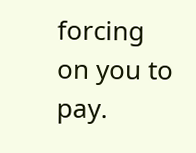forcing on you to pay.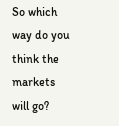So which way do you think the markets will go?